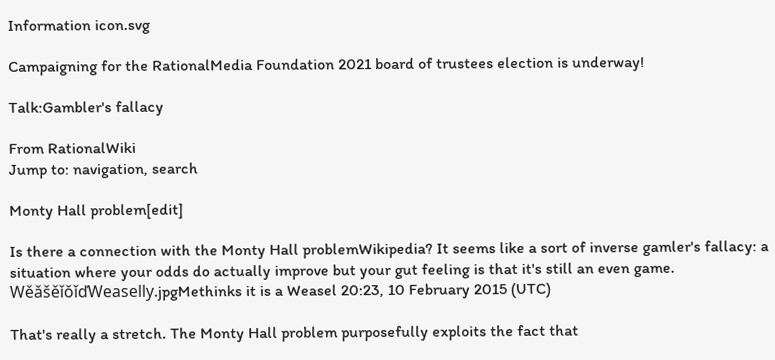Information icon.svg

Campaigning for the RationalMedia Foundation 2021 board of trustees election is underway!

Talk:Gambler's fallacy

From RationalWiki
Jump to: navigation, search

Monty Hall problem[edit]

Is there a connection with the Monty Hall problemWikipedia? It seems like a sort of inverse gamler's fallacy: a situation where your odds do actually improve but your gut feeling is that it's still an even game. WěǎšěǐǒǐďWeaselly.jpgMethinks it is a Weasel 20:23, 10 February 2015 (UTC)

That's really a stretch. The Monty Hall problem purposefully exploits the fact that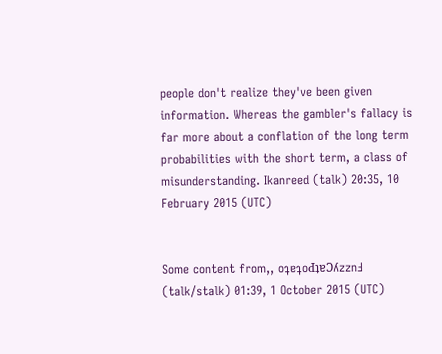people don't realize they've been given information. Whereas the gambler's fallacy is far more about a conflation of the long term probabilities with the short term, a class of misunderstanding. Ikanreed (talk) 20:35, 10 February 2015 (UTC)


Some content from,, oʇɐʇoԀʇɐϽʎzznℲ (talk/stalk) 01:39, 1 October 2015 (UTC)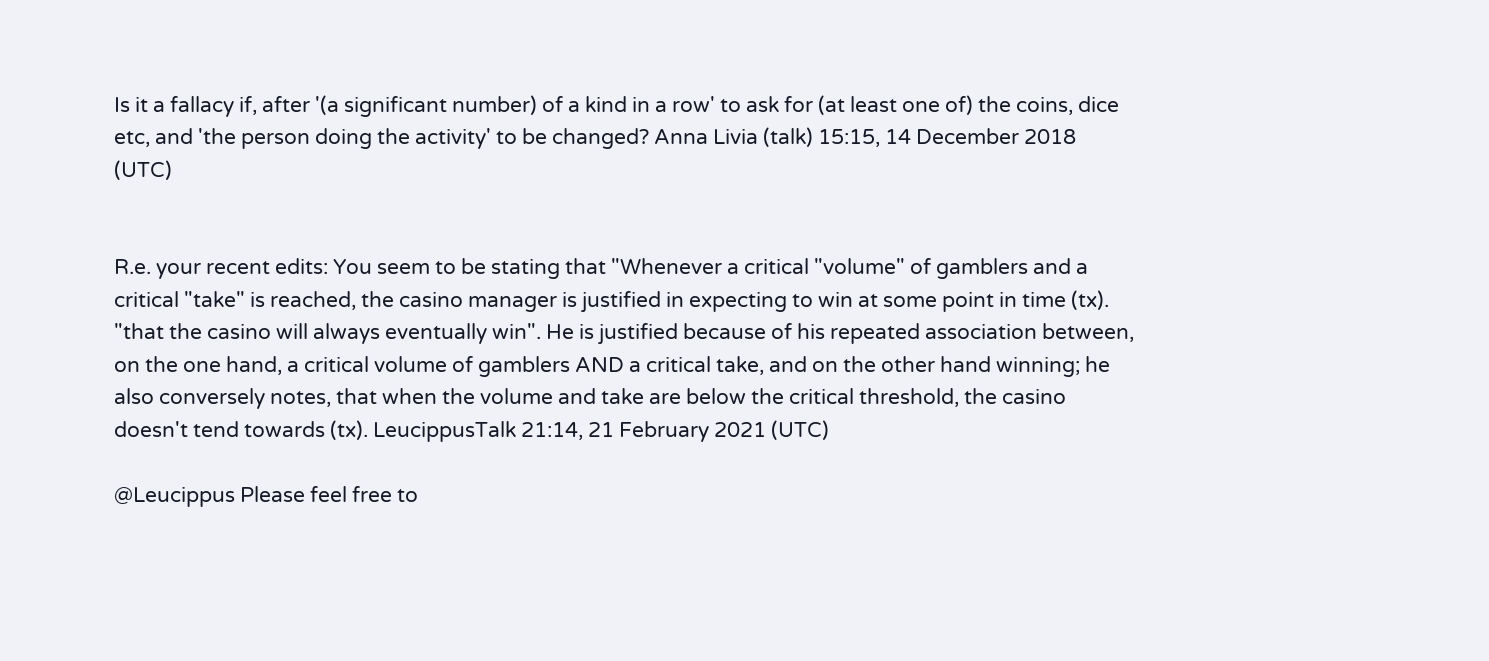Is it a fallacy if, after '(a significant number) of a kind in a row' to ask for (at least one of) the coins, dice etc, and 'the person doing the activity' to be changed? Anna Livia (talk) 15:15, 14 December 2018 (UTC)


R.e. your recent edits: You seem to be stating that "Whenever a critical "volume" of gamblers and a critical "take" is reached, the casino manager is justified in expecting to win at some point in time (tx). "that the casino will always eventually win". He is justified because of his repeated association between, on the one hand, a critical volume of gamblers AND a critical take, and on the other hand winning; he also conversely notes, that when the volume and take are below the critical threshold, the casino doesn't tend towards (tx). LeucippusTalk 21:14, 21 February 2021 (UTC)

@Leucippus Please feel free to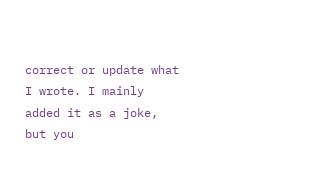correct or update what I wrote. I mainly added it as a joke, but you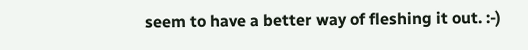seem to have a better way of fleshing it out. :-)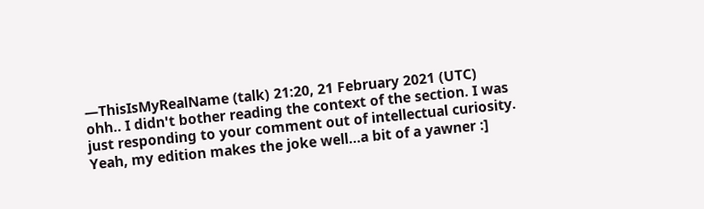—ThisIsMyRealName (talk) 21:20, 21 February 2021 (UTC)
ohh.. I didn't bother reading the context of the section. I was just responding to your comment out of intellectual curiosity. Yeah, my edition makes the joke well...a bit of a yawner :]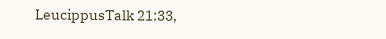LeucippusTalk 21:33,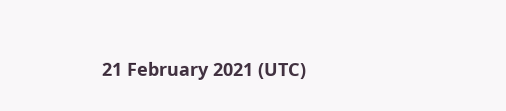21 February 2021 (UTC)